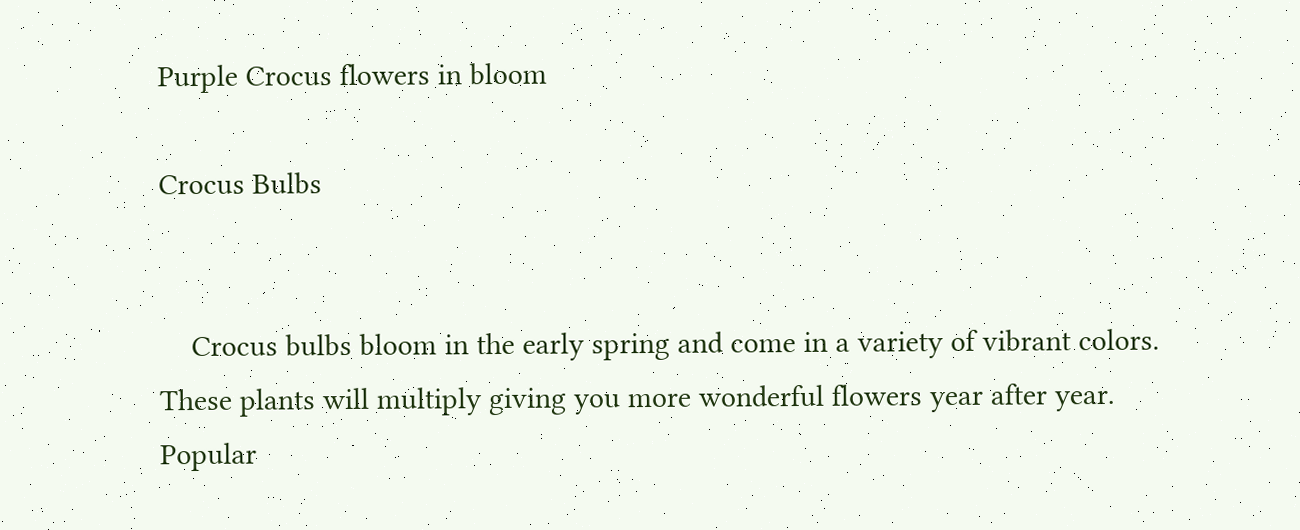Purple Crocus flowers in bloom

Crocus Bulbs


    Crocus bulbs bloom in the early spring and come in a variety of vibrant colors. These plants will multiply giving you more wonderful flowers year after year.  Popular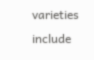varieties include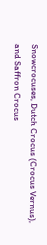Snowcrocuses, Dutch Crocus (Crocus Vernus), and Saffron Crocus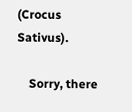(Crocus Sativus).

    Sorry, there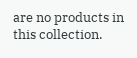are no products in this collection.